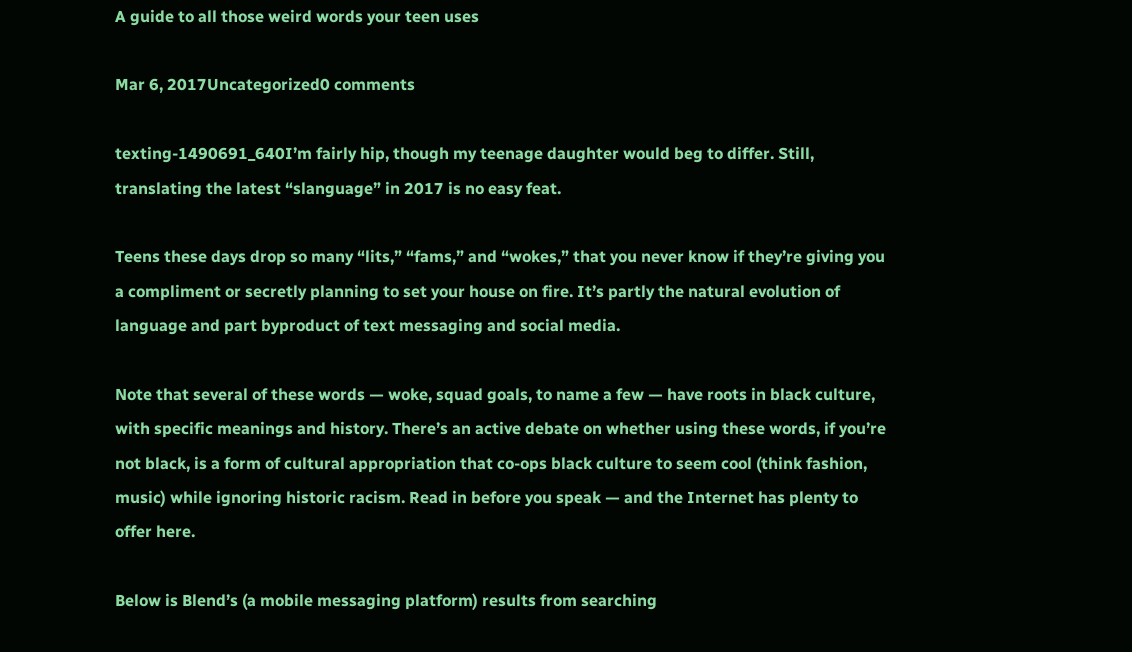A guide to all those weird words your teen uses

Mar 6, 2017Uncategorized0 comments

texting-1490691_640I’m fairly hip, though my teenage daughter would beg to differ. Still, translating the latest “slanguage” in 2017 is no easy feat.

Teens these days drop so many “lits,” “fams,” and “wokes,” that you never know if they’re giving you a compliment or secretly planning to set your house on fire. It’s partly the natural evolution of language and part byproduct of text messaging and social media.

Note that several of these words — woke, squad goals, to name a few — have roots in black culture, with specific meanings and history. There’s an active debate on whether using these words, if you’re not black, is a form of cultural appropriation that co-ops black culture to seem cool (think fashion, music) while ignoring historic racism. Read in before you speak — and the Internet has plenty to offer here.

Below is Blend’s (a mobile messaging platform) results from searching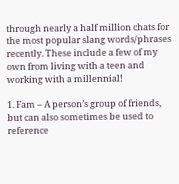through nearly a half million chats for the most popular slang words/phrases recently. These include a few of my own from living with a teen and working with a millennial!

1. Fam – A person’s group of friends, but can also sometimes be used to reference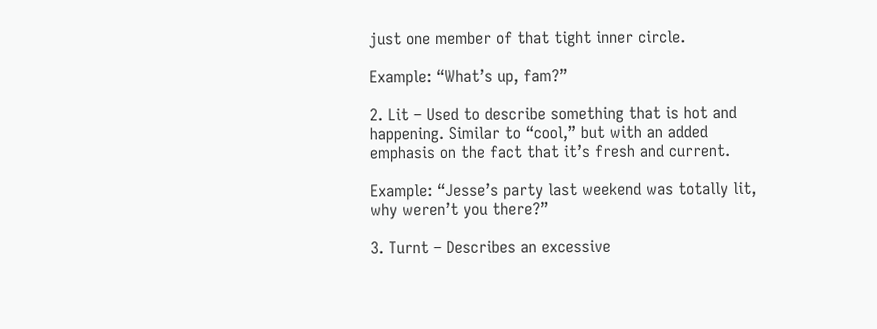just one member of that tight inner circle.

Example: “What’s up, fam?”

2. Lit – Used to describe something that is hot and happening. Similar to “cool,” but with an added emphasis on the fact that it’s fresh and current.

Example: “Jesse’s party last weekend was totally lit, why weren’t you there?”

3. Turnt – Describes an excessive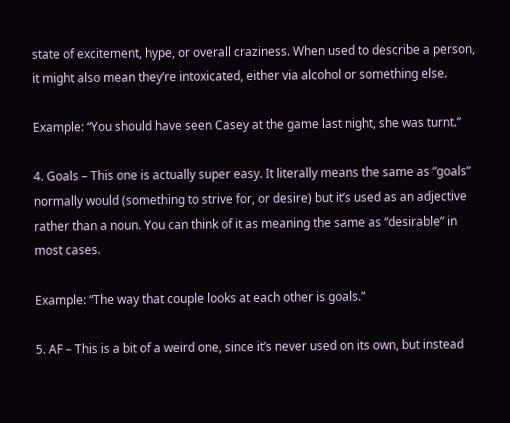state of excitement, hype, or overall craziness. When used to describe a person, it might also mean they’re intoxicated, either via alcohol or something else.

Example: “You should have seen Casey at the game last night, she was turnt.”

4. Goals – This one is actually super easy. It literally means the same as “goals” normally would (something to strive for, or desire) but it’s used as an adjective rather than a noun. You can think of it as meaning the same as “desirable” in most cases.

Example: “The way that couple looks at each other is goals.”

5. AF – This is a bit of a weird one, since it’s never used on its own, but instead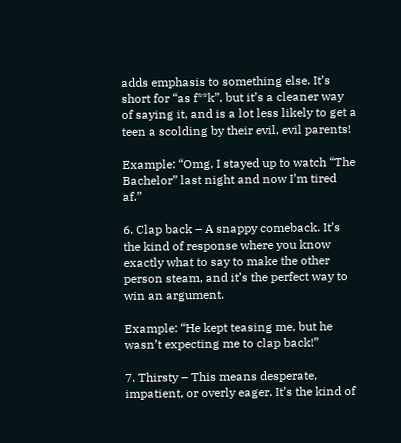adds emphasis to something else. It’s short for “as f**k”, but it’s a cleaner way of saying it, and is a lot less likely to get a teen a scolding by their evil, evil parents!

Example: “Omg, I stayed up to watch “The Bachelor” last night and now I’m tired af.”

6. Clap back – A snappy comeback. It’s the kind of response where you know exactly what to say to make the other person steam, and it’s the perfect way to win an argument.

Example: “He kept teasing me, but he wasn’t expecting me to clap back!”

7. Thirsty – This means desperate, impatient, or overly eager. It’s the kind of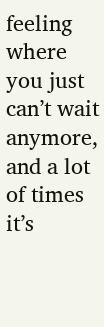feeling where you just can’t wait anymore, and a lot of times it’s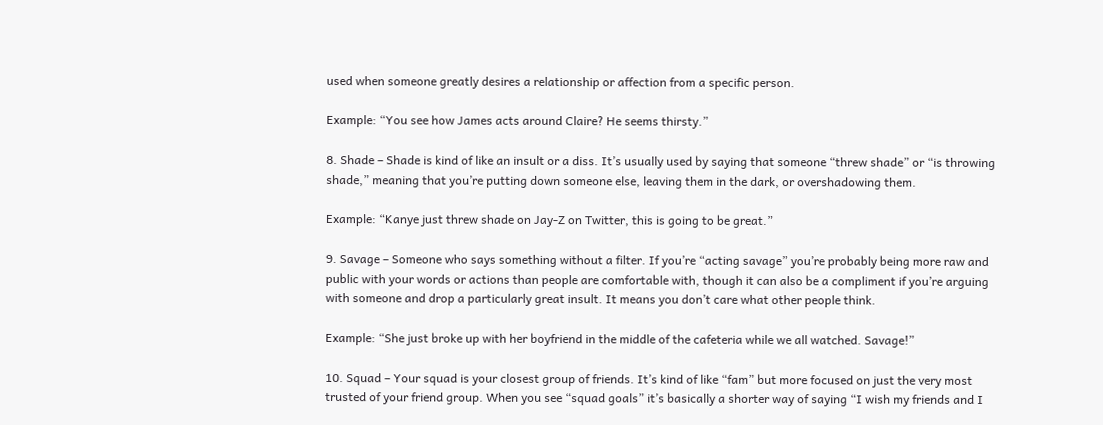used when someone greatly desires a relationship or affection from a specific person.

Example: “You see how James acts around Claire? He seems thirsty.”

8. Shade – Shade is kind of like an insult or a diss. It’s usually used by saying that someone “threw shade” or “is throwing shade,” meaning that you’re putting down someone else, leaving them in the dark, or overshadowing them.

Example: “Kanye just threw shade on Jay-Z on Twitter, this is going to be great.”

9. Savage – Someone who says something without a filter. If you’re “acting savage” you’re probably being more raw and public with your words or actions than people are comfortable with, though it can also be a compliment if you’re arguing with someone and drop a particularly great insult. It means you don’t care what other people think.

Example: “She just broke up with her boyfriend in the middle of the cafeteria while we all watched. Savage!”

10. Squad – Your squad is your closest group of friends. It’s kind of like “fam” but more focused on just the very most trusted of your friend group. When you see “squad goals” it’s basically a shorter way of saying “I wish my friends and I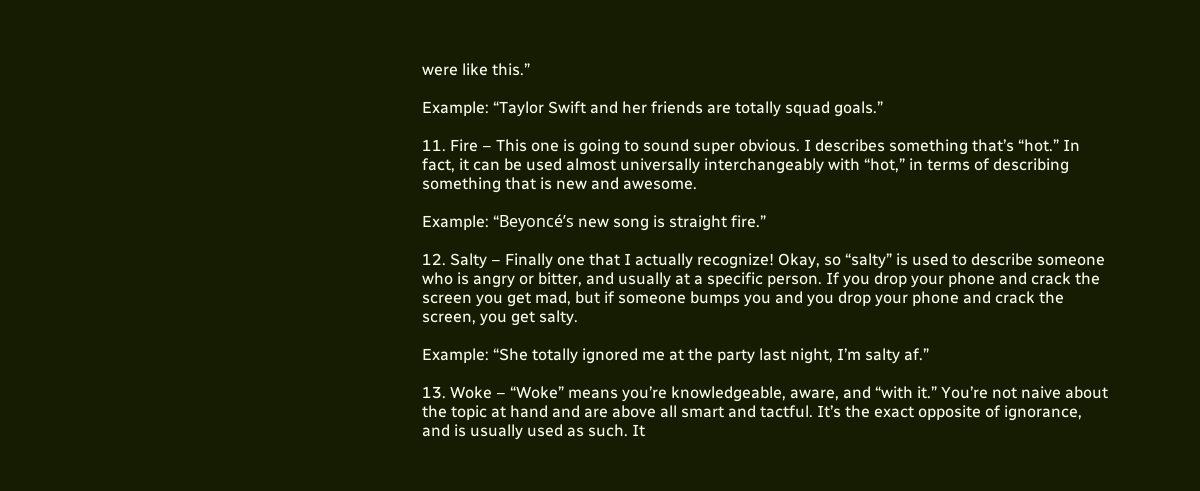were like this.”

Example: “Taylor Swift and her friends are totally squad goals.”

11. Fire – This one is going to sound super obvious. I describes something that’s “hot.” In fact, it can be used almost universally interchangeably with “hot,” in terms of describing something that is new and awesome.

Example: “Beyoncé’s new song is straight fire.”

12. Salty – Finally one that I actually recognize! Okay, so “salty” is used to describe someone who is angry or bitter, and usually at a specific person. If you drop your phone and crack the screen you get mad, but if someone bumps you and you drop your phone and crack the screen, you get salty.

Example: “She totally ignored me at the party last night, I’m salty af.”

13. Woke – “Woke” means you’re knowledgeable, aware, and “with it.” You’re not naive about the topic at hand and are above all smart and tactful. It’s the exact opposite of ignorance, and is usually used as such. It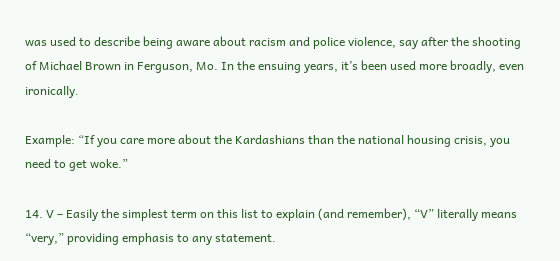was used to describe being aware about racism and police violence, say after the shooting of Michael Brown in Ferguson, Mo. In the ensuing years, it’s been used more broadly, even ironically.

Example: “If you care more about the Kardashians than the national housing crisis, you need to get woke.”

14. V – Easily the simplest term on this list to explain (and remember), “V” literally means “very,” providing emphasis to any statement.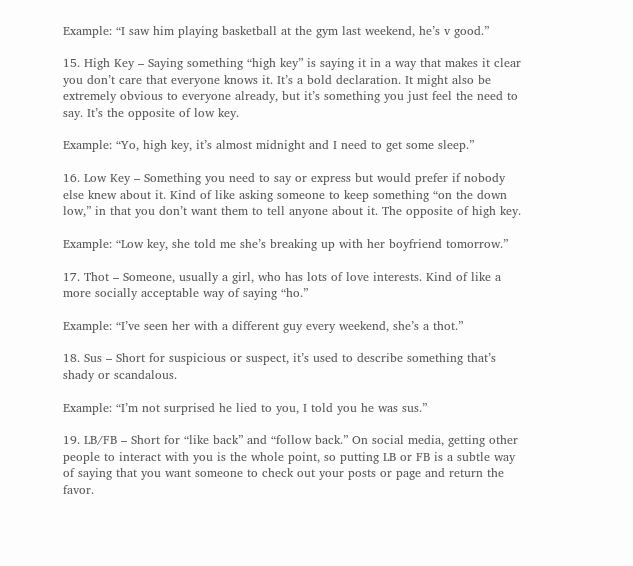Example: “I saw him playing basketball at the gym last weekend, he’s v good.”

15. High Key – Saying something “high key” is saying it in a way that makes it clear you don’t care that everyone knows it. It’s a bold declaration. It might also be extremely obvious to everyone already, but it’s something you just feel the need to say. It’s the opposite of low key.

Example: “Yo, high key, it’s almost midnight and I need to get some sleep.”

16. Low Key – Something you need to say or express but would prefer if nobody else knew about it. Kind of like asking someone to keep something “on the down low,” in that you don’t want them to tell anyone about it. The opposite of high key.

Example: “Low key, she told me she’s breaking up with her boyfriend tomorrow.”

17. Thot – Someone, usually a girl, who has lots of love interests. Kind of like a more socially acceptable way of saying “ho.”

Example: “I’ve seen her with a different guy every weekend, she’s a thot.”

18. Sus – Short for suspicious or suspect, it’s used to describe something that’s shady or scandalous.

Example: “I’m not surprised he lied to you, I told you he was sus.”

19. LB/FB – Short for “like back” and “follow back.” On social media, getting other people to interact with you is the whole point, so putting LB or FB is a subtle way of saying that you want someone to check out your posts or page and return the favor.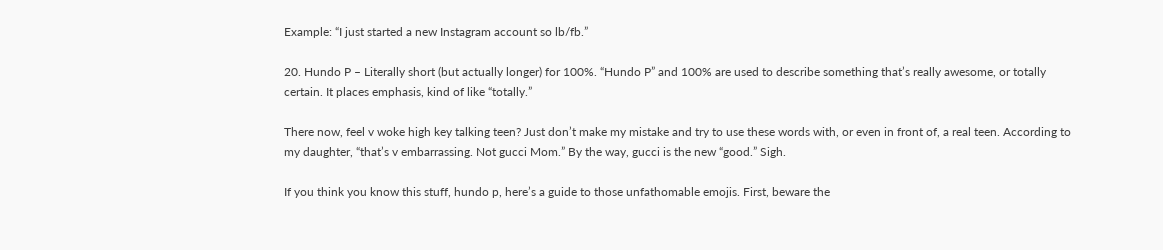Example: “I just started a new Instagram account so lb/fb.”

20. Hundo P – Literally short (but actually longer) for 100%. “Hundo P” and 100% are used to describe something that’s really awesome, or totally certain. It places emphasis, kind of like “totally.”

There now, feel v woke high key talking teen? Just don’t make my mistake and try to use these words with, or even in front of, a real teen. According to my daughter, “that’s v embarrassing. Not gucci Mom.” By the way, gucci is the new “good.” Sigh.

If you think you know this stuff, hundo p, here’s a guide to those unfathomable emojis. First, beware the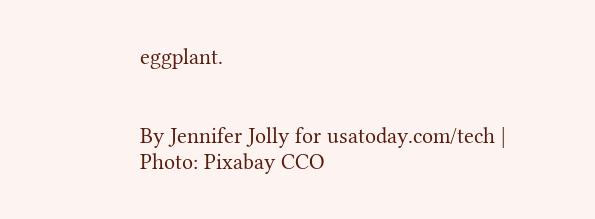eggplant.


By Jennifer Jolly for usatoday.com/tech | Photo: Pixabay CCO